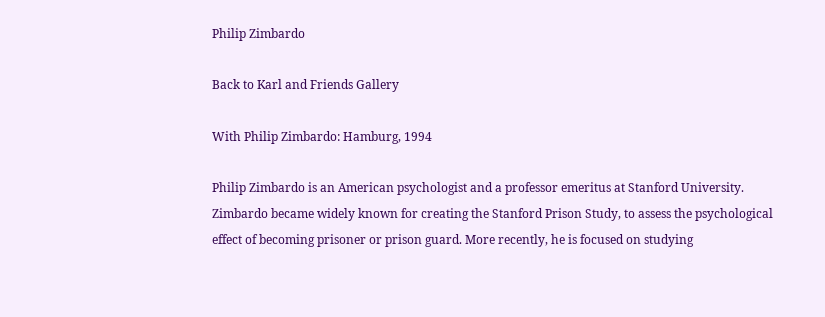Philip Zimbardo

Back to Karl and Friends Gallery

With Philip Zimbardo: Hamburg, 1994

Philip Zimbardo is an American psychologist and a professor emeritus at Stanford University. Zimbardo became widely known for creating the Stanford Prison Study, to assess the psychological effect of becoming prisoner or prison guard. More recently, he is focused on studying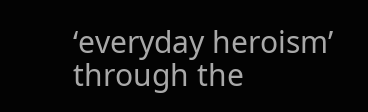‘everyday heroism’ through the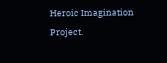Heroic Imagination Project.